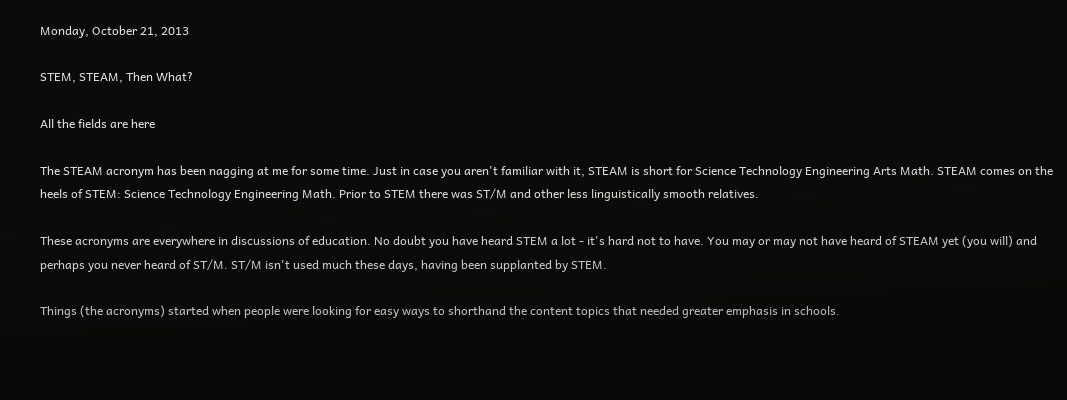Monday, October 21, 2013

STEM, STEAM, Then What?

All the fields are here

The STEAM acronym has been nagging at me for some time. Just in case you aren't familiar with it, STEAM is short for Science Technology Engineering Arts Math. STEAM comes on the heels of STEM: Science Technology Engineering Math. Prior to STEM there was ST/M and other less linguistically smooth relatives.

These acronyms are everywhere in discussions of education. No doubt you have heard STEM a lot - it's hard not to have. You may or may not have heard of STEAM yet (you will) and perhaps you never heard of ST/M. ST/M isn't used much these days, having been supplanted by STEM.

Things (the acronyms) started when people were looking for easy ways to shorthand the content topics that needed greater emphasis in schools.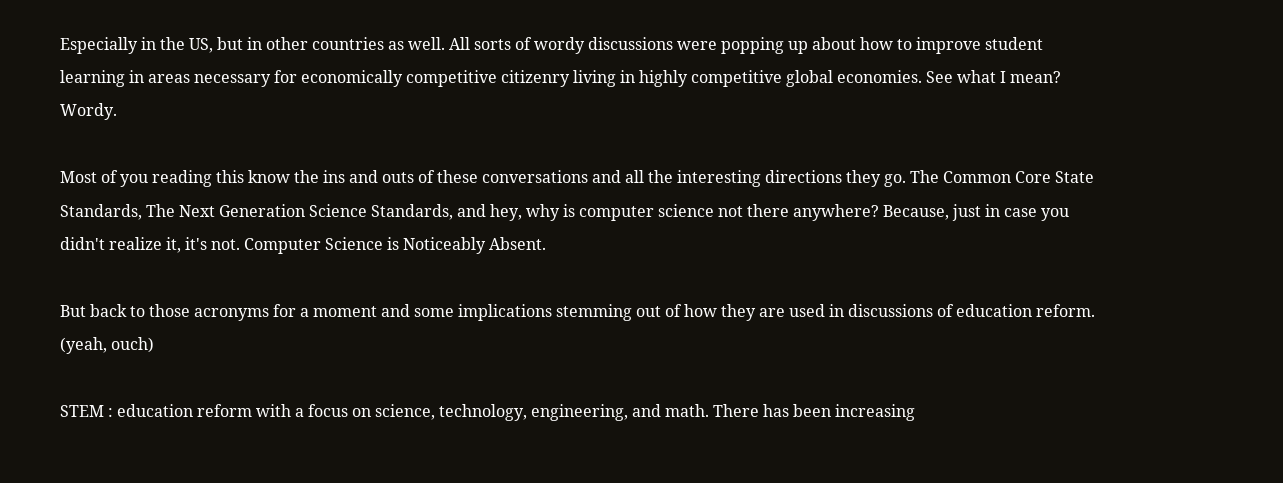Especially in the US, but in other countries as well. All sorts of wordy discussions were popping up about how to improve student learning in areas necessary for economically competitive citizenry living in highly competitive global economies. See what I mean? Wordy.

Most of you reading this know the ins and outs of these conversations and all the interesting directions they go. The Common Core State Standards, The Next Generation Science Standards, and hey, why is computer science not there anywhere? Because, just in case you didn't realize it, it's not. Computer Science is Noticeably Absent.

But back to those acronyms for a moment and some implications stemming out of how they are used in discussions of education reform. (yeah, ouch)

STEM : education reform with a focus on science, technology, engineering, and math. There has been increasing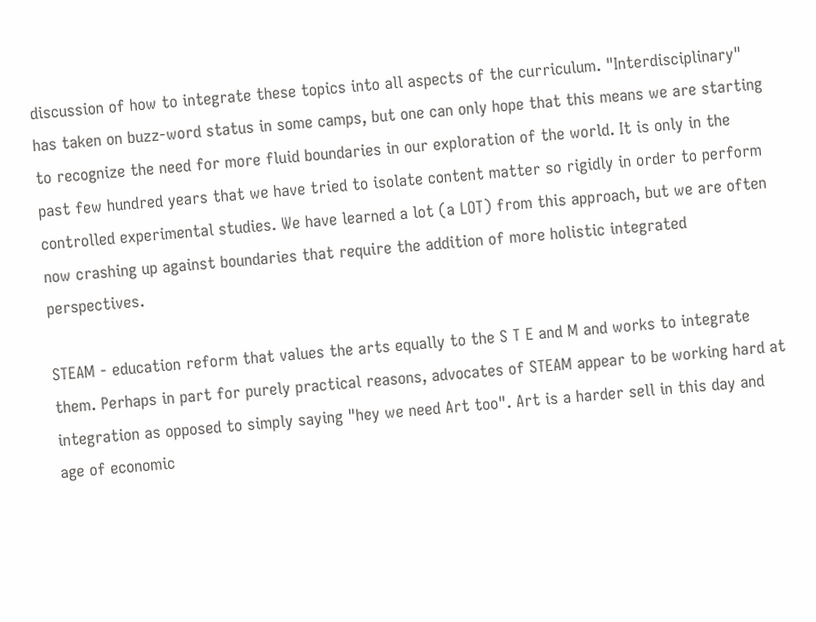discussion of how to integrate these topics into all aspects of the curriculum. "Interdisciplinary" has taken on buzz-word status in some camps, but one can only hope that this means we are starting to recognize the need for more fluid boundaries in our exploration of the world. It is only in the past few hundred years that we have tried to isolate content matter so rigidly in order to perform controlled experimental studies. We have learned a lot (a LOT) from this approach, but we are often now crashing up against boundaries that require the addition of more holistic integrated perspectives.

STEAM - education reform that values the arts equally to the S T E and M and works to integrate them. Perhaps in part for purely practical reasons, advocates of STEAM appear to be working hard at integration as opposed to simply saying "hey we need Art too". Art is a harder sell in this day and age of economic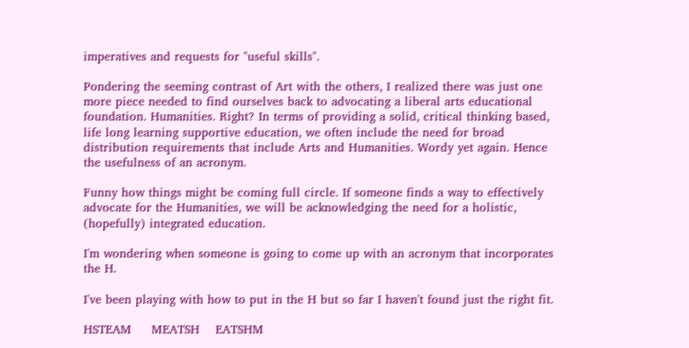imperatives and requests for "useful skills".

Pondering the seeming contrast of Art with the others, I realized there was just one more piece needed to find ourselves back to advocating a liberal arts educational foundation. Humanities. Right? In terms of providing a solid, critical thinking based, life long learning supportive education, we often include the need for broad distribution requirements that include Arts and Humanities. Wordy yet again. Hence the usefulness of an acronym.

Funny how things might be coming full circle. If someone finds a way to effectively advocate for the Humanities, we will be acknowledging the need for a holistic, (hopefully) integrated education.

I'm wondering when someone is going to come up with an acronym that incorporates the H.

I've been playing with how to put in the H but so far I haven't found just the right fit.

HSTEAM     MEATSH    EATSHM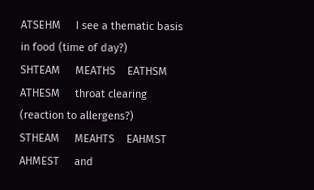ATSEHM     I see a thematic basis in food (time of day?)
SHTEAM     MEATHS    EATHSM    ATHESM     throat clearing (reaction to allergens?)
STHEAM     MEAHTS    EAHMST    AHMEST     and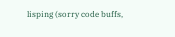lisping (sorry code buffs,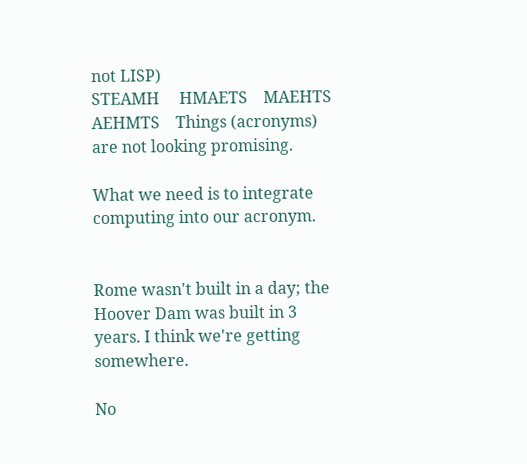not LISP)
STEAMH     HMAETS    MAEHTS    AEHMTS    Things (acronyms) are not looking promising.

What we need is to integrate computing into our acronym.


Rome wasn't built in a day; the Hoover Dam was built in 3 years. I think we're getting somewhere.

No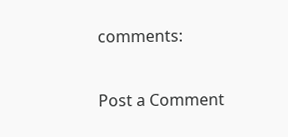comments:

Post a Comment